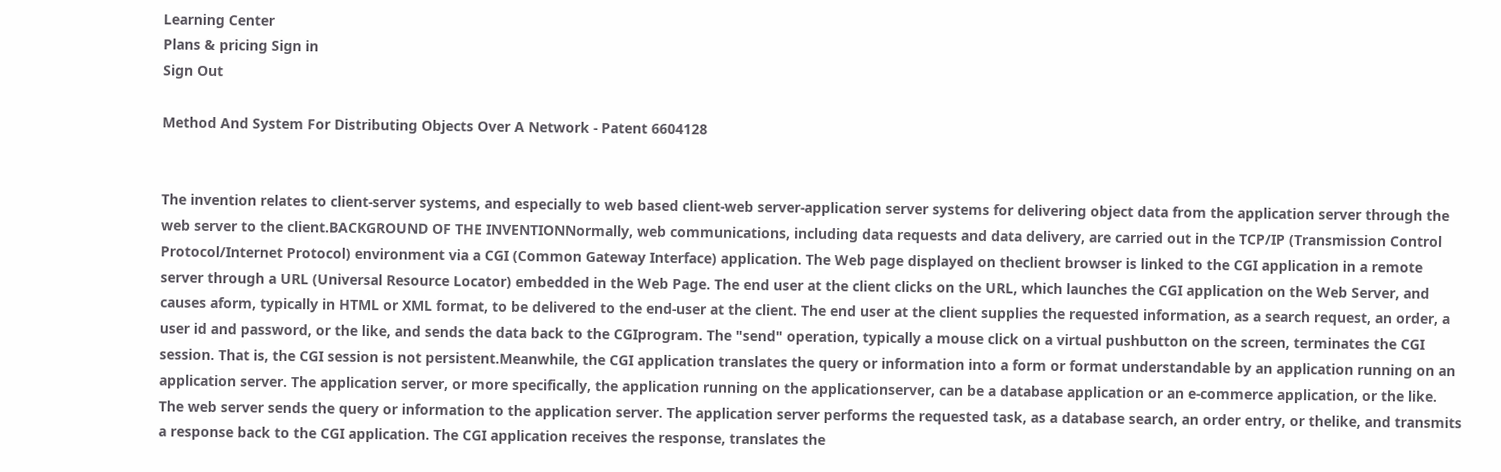Learning Center
Plans & pricing Sign in
Sign Out

Method And System For Distributing Objects Over A Network - Patent 6604128


The invention relates to client-server systems, and especially to web based client-web server-application server systems for delivering object data from the application server through the web server to the client.BACKGROUND OF THE INVENTIONNormally, web communications, including data requests and data delivery, are carried out in the TCP/IP (Transmission Control Protocol/Internet Protocol) environment via a CGI (Common Gateway Interface) application. The Web page displayed on theclient browser is linked to the CGI application in a remote server through a URL (Universal Resource Locator) embedded in the Web Page. The end user at the client clicks on the URL, which launches the CGI application on the Web Server, and causes aform, typically in HTML or XML format, to be delivered to the end-user at the client. The end user at the client supplies the requested information, as a search request, an order, a user id and password, or the like, and sends the data back to the CGIprogram. The "send" operation, typically a mouse click on a virtual pushbutton on the screen, terminates the CGI session. That is, the CGI session is not persistent.Meanwhile, the CGI application translates the query or information into a form or format understandable by an application running on an application server. The application server, or more specifically, the application running on the applicationserver, can be a database application or an e-commerce application, or the like. The web server sends the query or information to the application server. The application server performs the requested task, as a database search, an order entry, or thelike, and transmits a response back to the CGI application. The CGI application receives the response, translates the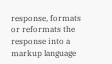response, formats or reformats the response into a markup language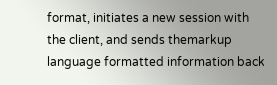format, initiates a new session with the client, and sends themarkup language formatted information back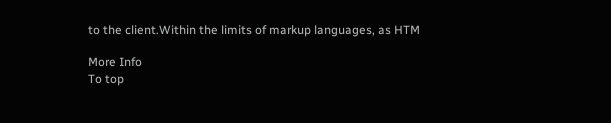to the client.Within the limits of markup languages, as HTM

More Info
To top